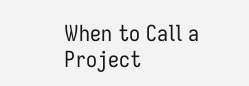When to Call a Project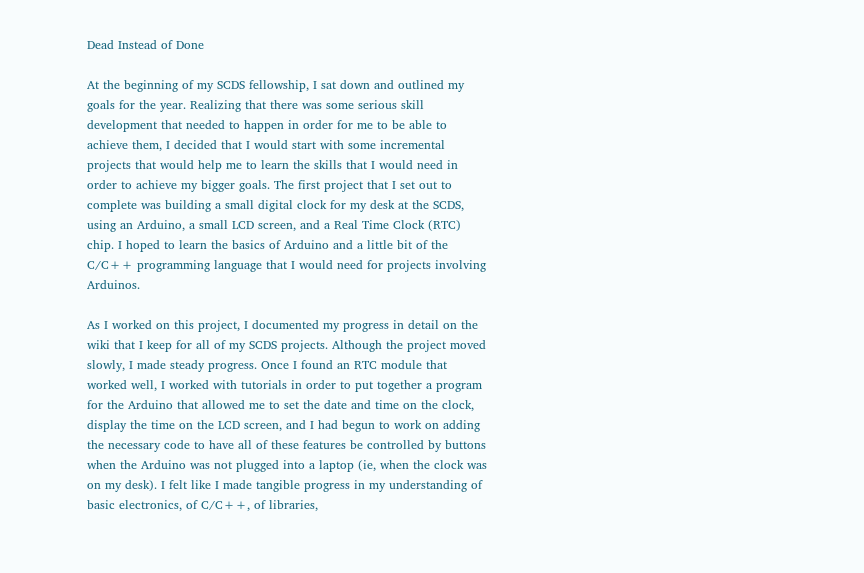Dead Instead of Done

At the beginning of my SCDS fellowship, I sat down and outlined my goals for the year. Realizing that there was some serious skill development that needed to happen in order for me to be able to achieve them, I decided that I would start with some incremental projects that would help me to learn the skills that I would need in order to achieve my bigger goals. The first project that I set out to complete was building a small digital clock for my desk at the SCDS, using an Arduino, a small LCD screen, and a Real Time Clock (RTC) chip. I hoped to learn the basics of Arduino and a little bit of the C/C++ programming language that I would need for projects involving Arduinos.

As I worked on this project, I documented my progress in detail on the wiki that I keep for all of my SCDS projects. Although the project moved slowly, I made steady progress. Once I found an RTC module that worked well, I worked with tutorials in order to put together a program for the Arduino that allowed me to set the date and time on the clock, display the time on the LCD screen, and I had begun to work on adding the necessary code to have all of these features be controlled by buttons when the Arduino was not plugged into a laptop (ie, when the clock was on my desk). I felt like I made tangible progress in my understanding of basic electronics, of C/C++, of libraries,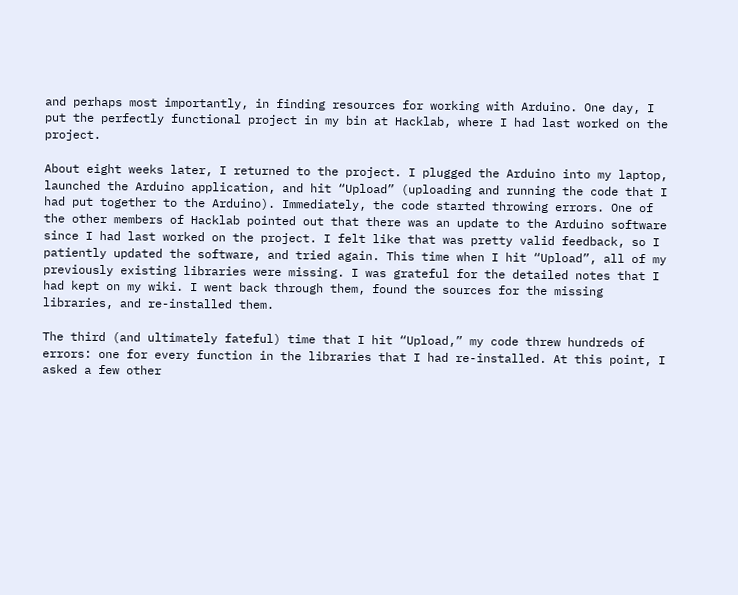and perhaps most importantly, in finding resources for working with Arduino. One day, I put the perfectly functional project in my bin at Hacklab, where I had last worked on the project.

About eight weeks later, I returned to the project. I plugged the Arduino into my laptop, launched the Arduino application, and hit “Upload” (uploading and running the code that I had put together to the Arduino). Immediately, the code started throwing errors. One of the other members of Hacklab pointed out that there was an update to the Arduino software since I had last worked on the project. I felt like that was pretty valid feedback, so I patiently updated the software, and tried again. This time when I hit “Upload”, all of my previously existing libraries were missing. I was grateful for the detailed notes that I had kept on my wiki. I went back through them, found the sources for the missing libraries, and re-installed them.

The third (and ultimately fateful) time that I hit “Upload,” my code threw hundreds of errors: one for every function in the libraries that I had re-installed. At this point, I asked a few other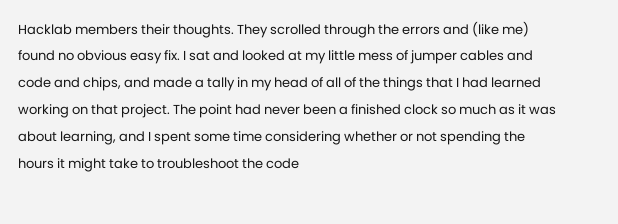Hacklab members their thoughts. They scrolled through the errors and (like me) found no obvious easy fix. I sat and looked at my little mess of jumper cables and code and chips, and made a tally in my head of all of the things that I had learned working on that project. The point had never been a finished clock so much as it was about learning, and I spent some time considering whether or not spending the hours it might take to troubleshoot the code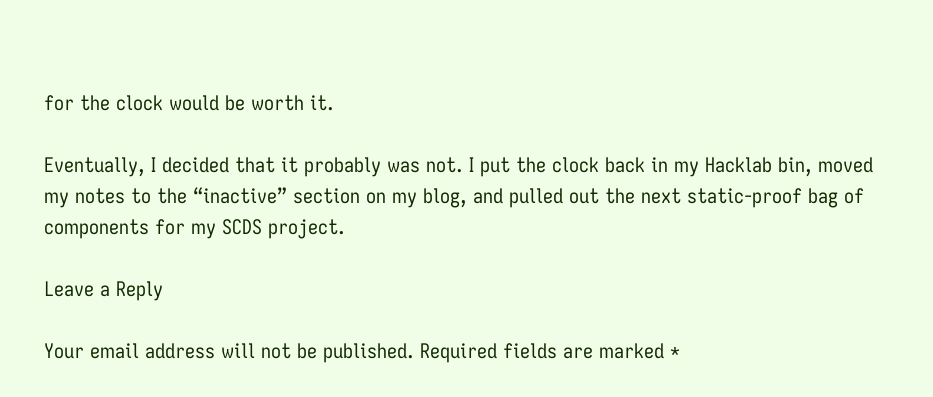for the clock would be worth it.

Eventually, I decided that it probably was not. I put the clock back in my Hacklab bin, moved my notes to the “inactive” section on my blog, and pulled out the next static-proof bag of components for my SCDS project.

Leave a Reply

Your email address will not be published. Required fields are marked *